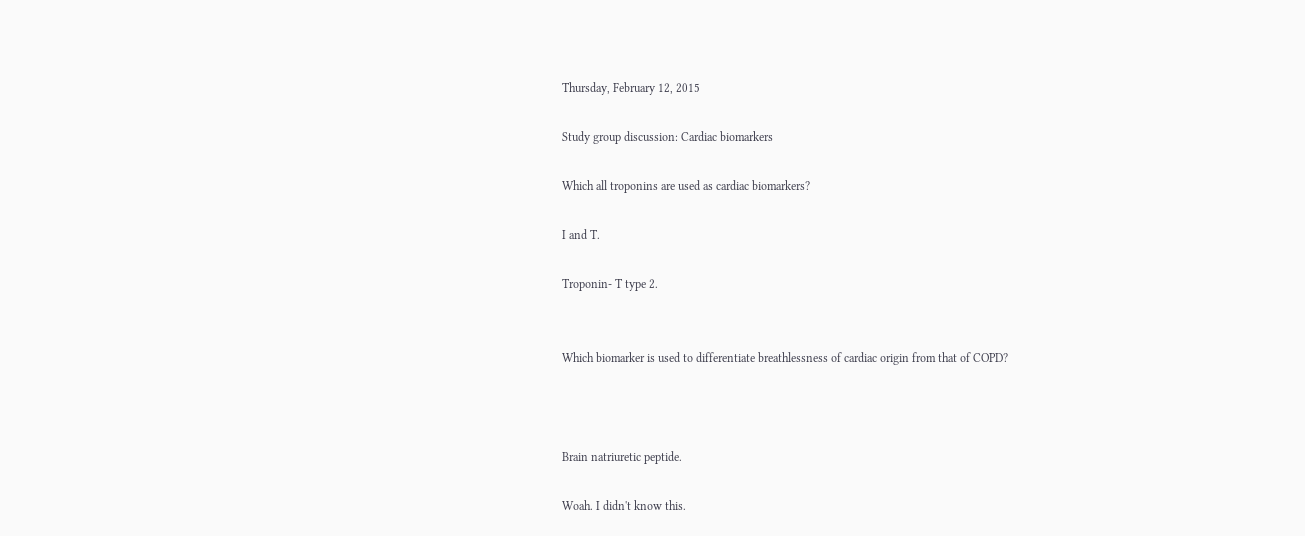Thursday, February 12, 2015

Study group discussion: Cardiac biomarkers

Which all troponins are used as cardiac biomarkers?

I and T.

Troponin- T type 2.


Which biomarker is used to differentiate breathlessness of cardiac origin from that of COPD?



Brain natriuretic peptide.

Woah. I didn't know this.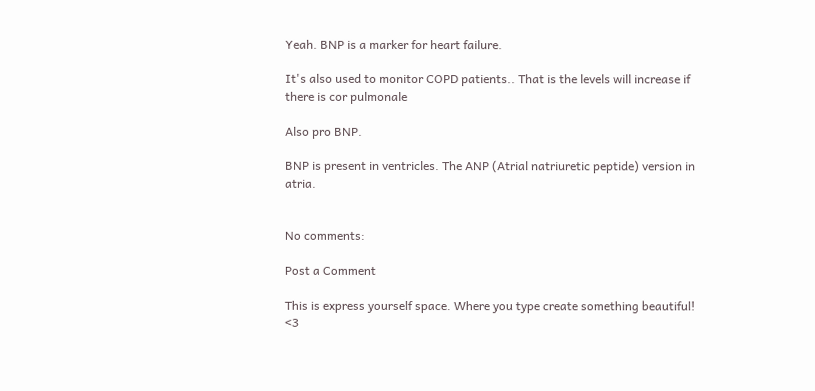Yeah. BNP is a marker for heart failure.

It's also used to monitor COPD patients.. That is the levels will increase if there is cor pulmonale

Also pro BNP.

BNP is present in ventricles. The ANP (Atrial natriuretic peptide) version in atria.


No comments:

Post a Comment

This is express yourself space. Where you type create something beautiful! <3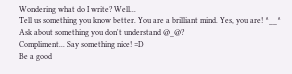Wondering what do I write? Well...
Tell us something you know better. You are a brilliant mind. Yes, you are! ^__^
Ask about something you don't understand @_@?
Compliment... Say something nice! =D
Be a good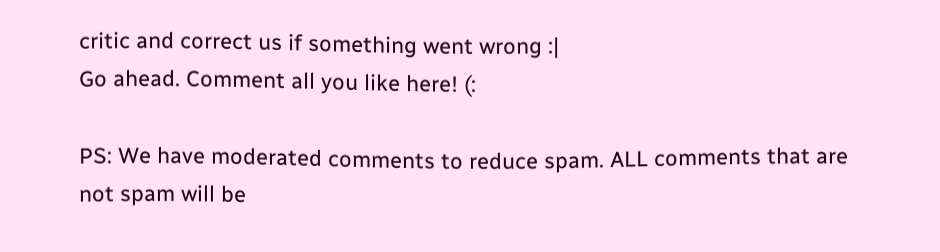critic and correct us if something went wrong :|
Go ahead. Comment all you like here! (:

PS: We have moderated comments to reduce spam. ALL comments that are not spam will be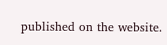published on the website.